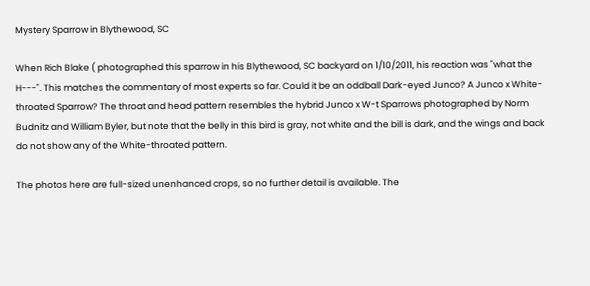Mystery Sparrow in Blythewood, SC

When Rich Blake ( photographed this sparrow in his Blythewood, SC backyard on 1/10/2011, his reaction was "what the H---". This matches the commentary of most experts so far. Could it be an oddball Dark-eyed Junco? A Junco x White-throated Sparrow? The throat and head pattern resembles the hybrid Junco x W-t Sparrows photographed by Norm Budnitz and William Byler, but note that the belly in this bird is gray, not white and the bill is dark, and the wings and back do not show any of the White-throated pattern.

The photos here are full-sized unenhanced crops, so no further detail is available. The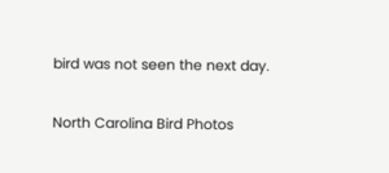bird was not seen the next day.

North Carolina Bird Photos